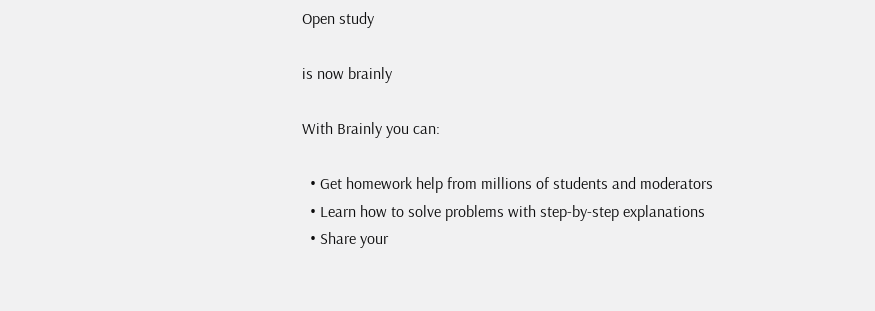Open study

is now brainly

With Brainly you can:

  • Get homework help from millions of students and moderators
  • Learn how to solve problems with step-by-step explanations
  • Share your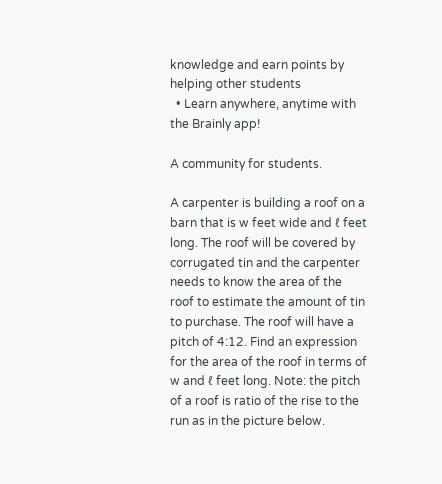knowledge and earn points by helping other students
  • Learn anywhere, anytime with the Brainly app!

A community for students.

A carpenter is building a roof on a barn that is w feet wide and ℓ feet long. The roof will be covered by corrugated tin and the carpenter needs to know the area of the roof to estimate the amount of tin to purchase. The roof will have a pitch of 4:12. Find an expression for the area of the roof in terms of w and ℓ feet long. Note: the pitch of a roof is ratio of the rise to the run as in the picture below.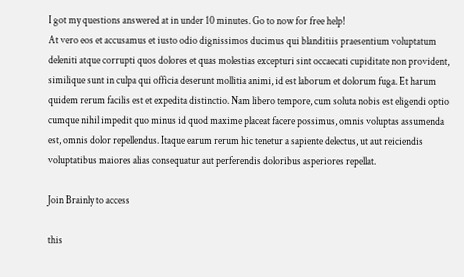I got my questions answered at in under 10 minutes. Go to now for free help!
At vero eos et accusamus et iusto odio dignissimos ducimus qui blanditiis praesentium voluptatum deleniti atque corrupti quos dolores et quas molestias excepturi sint occaecati cupiditate non provident, similique sunt in culpa qui officia deserunt mollitia animi, id est laborum et dolorum fuga. Et harum quidem rerum facilis est et expedita distinctio. Nam libero tempore, cum soluta nobis est eligendi optio cumque nihil impedit quo minus id quod maxime placeat facere possimus, omnis voluptas assumenda est, omnis dolor repellendus. Itaque earum rerum hic tenetur a sapiente delectus, ut aut reiciendis voluptatibus maiores alias consequatur aut perferendis doloribus asperiores repellat.

Join Brainly to access

this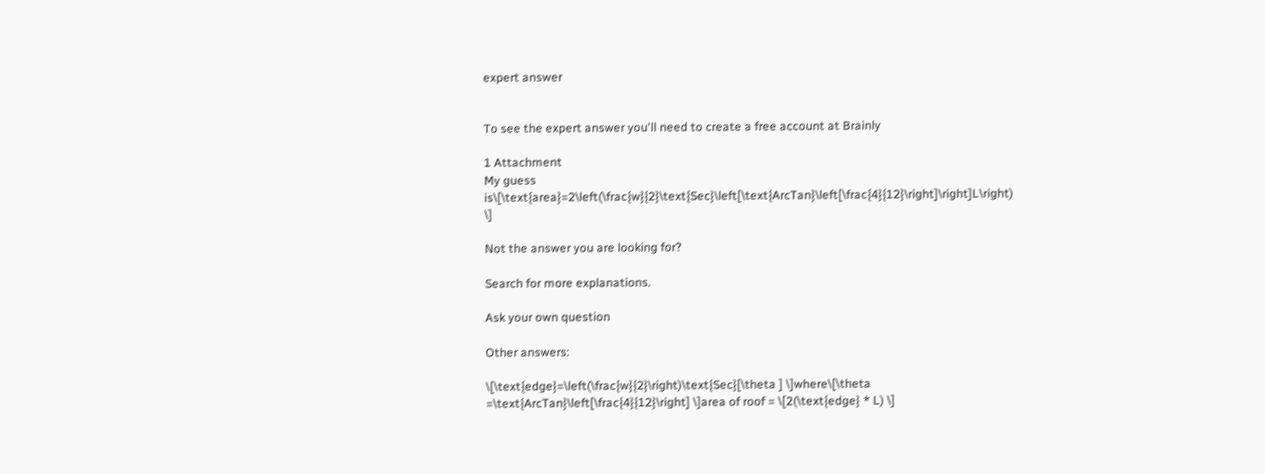expert answer


To see the expert answer you'll need to create a free account at Brainly

1 Attachment
My guess is\[\text{area}=2\left(\frac{w}{2}\text{Sec}\left[\text{ArcTan}\left[\frac{4}{12}\right]\right]L\right) \]

Not the answer you are looking for?

Search for more explanations.

Ask your own question

Other answers:

\[\text{edge}=\left(\frac{w}{2}\right)\text{Sec}[\theta ] \]where\[\theta =\text{ArcTan}\left[\frac{4}{12}\right] \]area of roof = \[2(\text{edge} * L) \]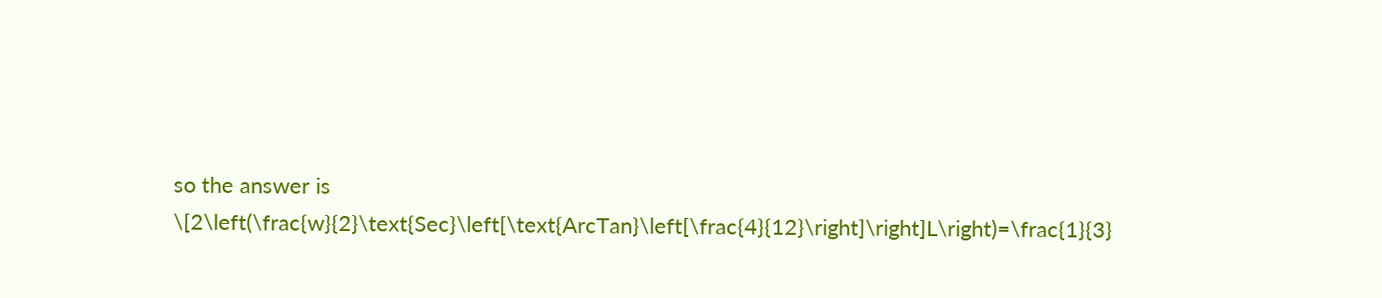so the answer is
\[2\left(\frac{w}{2}\text{Sec}\left[\text{ArcTan}\left[\frac{4}{12}\right]\right]L\right)=\frac{1}{3}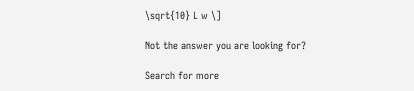\sqrt{10} L w \]

Not the answer you are looking for?

Search for more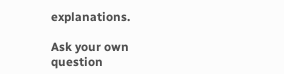explanations.

Ask your own question